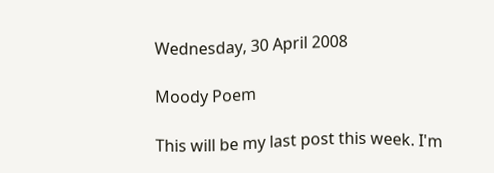Wednesday, 30 April 2008

Moody Poem

This will be my last post this week. I'm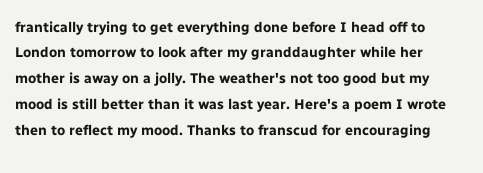frantically trying to get everything done before I head off to London tomorrow to look after my granddaughter while her mother is away on a jolly. The weather's not too good but my mood is still better than it was last year. Here's a poem I wrote then to reflect my mood. Thanks to franscud for encouraging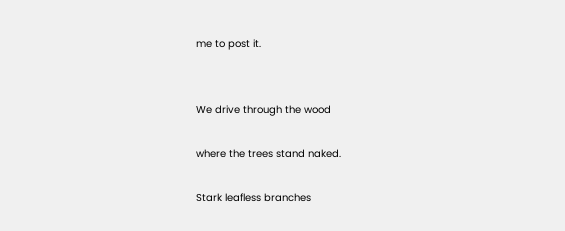me to post it.


We drive through the wood

where the trees stand naked.

Stark leafless branches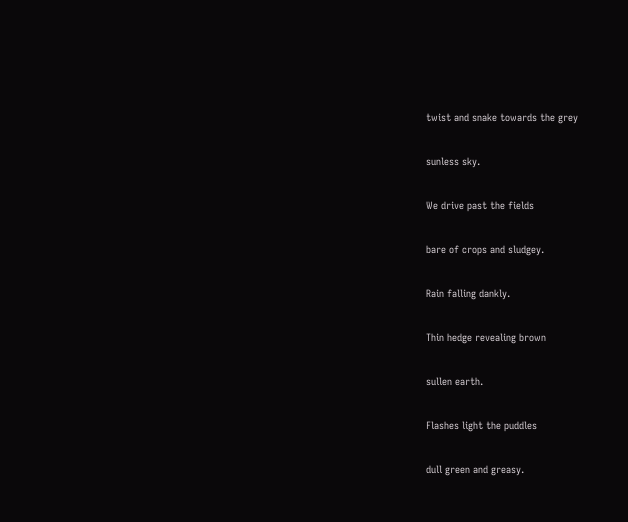twist and snake towards the grey

sunless sky.

We drive past the fields

bare of crops and sludgey.

Rain falling dankly.

Thin hedge revealing brown

sullen earth.

Flashes light the puddles

dull green and greasy.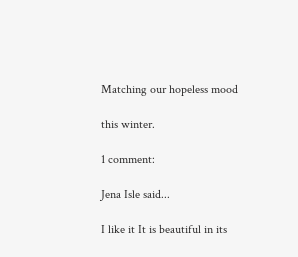Matching our hopeless mood

this winter.

1 comment:

Jena Isle said...

I like it It is beautiful in its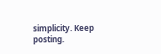simplicity. Keep posting.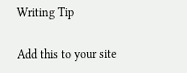Writing Tip

Add this to your site